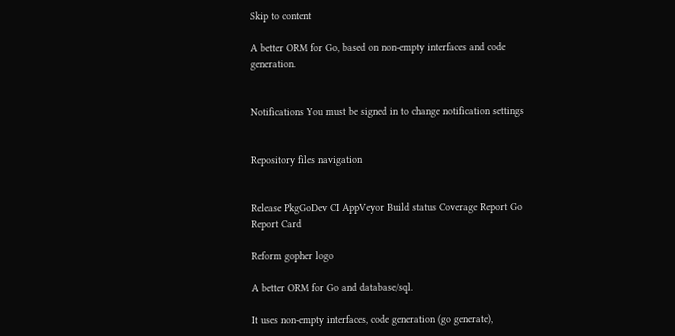Skip to content

A better ORM for Go, based on non-empty interfaces and code generation.


Notifications You must be signed in to change notification settings


Repository files navigation


Release PkgGoDev CI AppVeyor Build status Coverage Report Go Report Card

Reform gopher logo

A better ORM for Go and database/sql.

It uses non-empty interfaces, code generation (go generate),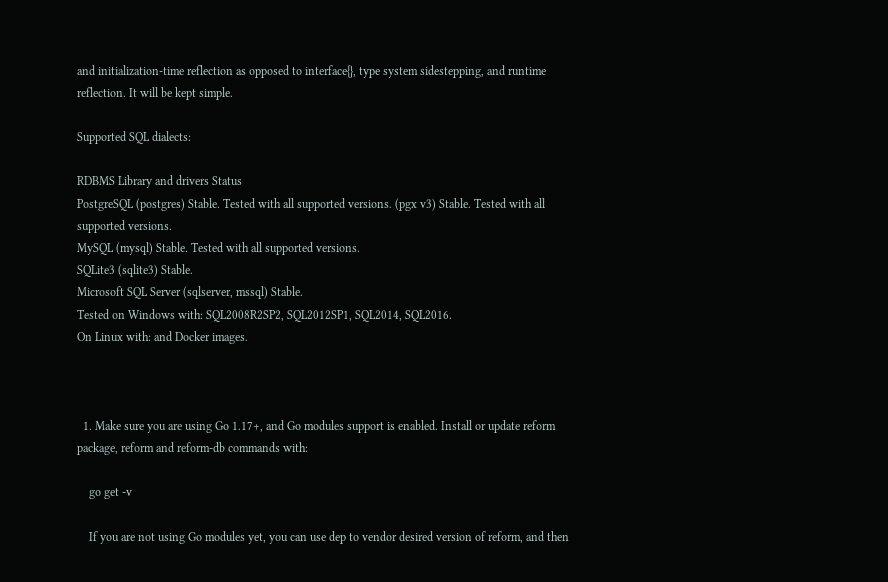and initialization-time reflection as opposed to interface{}, type system sidestepping, and runtime reflection. It will be kept simple.

Supported SQL dialects:

RDBMS Library and drivers Status
PostgreSQL (postgres) Stable. Tested with all supported versions. (pgx v3) Stable. Tested with all supported versions.
MySQL (mysql) Stable. Tested with all supported versions.
SQLite3 (sqlite3) Stable.
Microsoft SQL Server (sqlserver, mssql) Stable.
Tested on Windows with: SQL2008R2SP2, SQL2012SP1, SQL2014, SQL2016.
On Linux with: and Docker images.



  1. Make sure you are using Go 1.17+, and Go modules support is enabled. Install or update reform package, reform and reform-db commands with:

    go get -v

    If you are not using Go modules yet, you can use dep to vendor desired version of reform, and then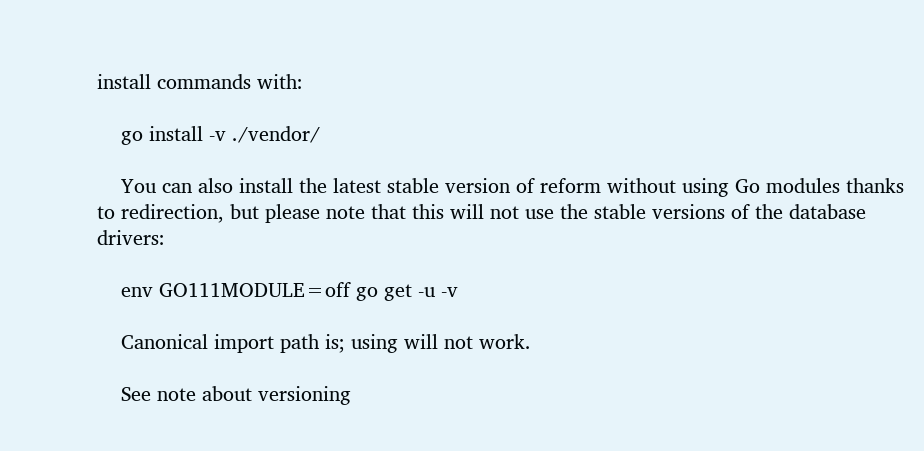install commands with:

    go install -v ./vendor/

    You can also install the latest stable version of reform without using Go modules thanks to redirection, but please note that this will not use the stable versions of the database drivers:

    env GO111MODULE=off go get -u -v

    Canonical import path is; using will not work.

    See note about versioning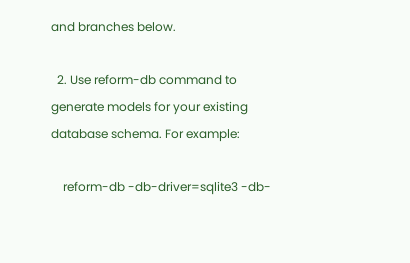and branches below.

  2. Use reform-db command to generate models for your existing database schema. For example:

    reform-db -db-driver=sqlite3 -db-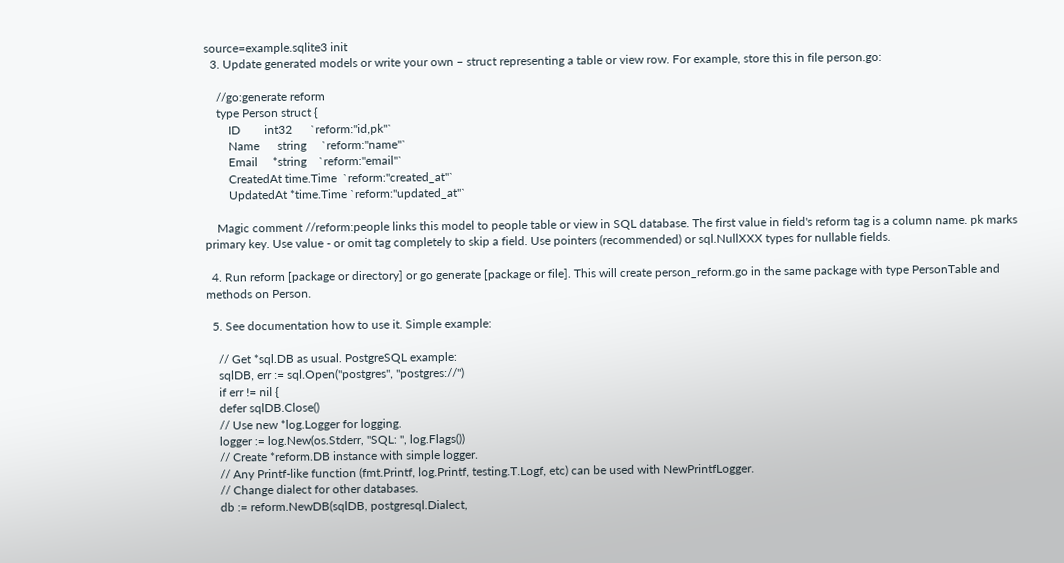source=example.sqlite3 init
  3. Update generated models or write your own – struct representing a table or view row. For example, store this in file person.go:

    //go:generate reform
    type Person struct {
        ID        int32      `reform:"id,pk"`
        Name      string     `reform:"name"`
        Email     *string    `reform:"email"`
        CreatedAt time.Time  `reform:"created_at"`
        UpdatedAt *time.Time `reform:"updated_at"`

    Magic comment //reform:people links this model to people table or view in SQL database. The first value in field's reform tag is a column name. pk marks primary key. Use value - or omit tag completely to skip a field. Use pointers (recommended) or sql.NullXXX types for nullable fields.

  4. Run reform [package or directory] or go generate [package or file]. This will create person_reform.go in the same package with type PersonTable and methods on Person.

  5. See documentation how to use it. Simple example:

    // Get *sql.DB as usual. PostgreSQL example:
    sqlDB, err := sql.Open("postgres", "postgres://")
    if err != nil {
    defer sqlDB.Close()
    // Use new *log.Logger for logging.
    logger := log.New(os.Stderr, "SQL: ", log.Flags())
    // Create *reform.DB instance with simple logger.
    // Any Printf-like function (fmt.Printf, log.Printf, testing.T.Logf, etc) can be used with NewPrintfLogger.
    // Change dialect for other databases.
    db := reform.NewDB(sqlDB, postgresql.Dialect,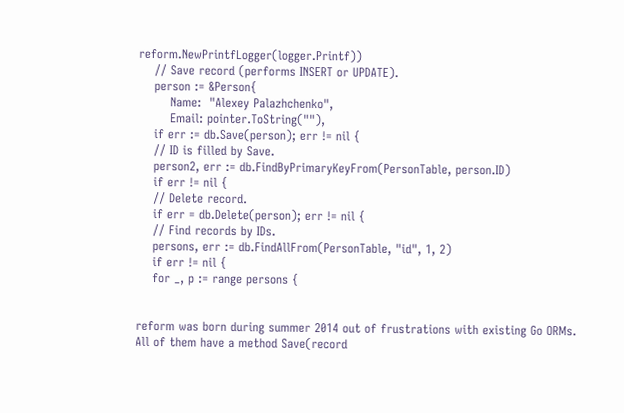reform.NewPrintfLogger(logger.Printf))
    // Save record (performs INSERT or UPDATE).
    person := &Person{
        Name:  "Alexey Palazhchenko",
        Email: pointer.ToString(""),
    if err := db.Save(person); err != nil {
    // ID is filled by Save.
    person2, err := db.FindByPrimaryKeyFrom(PersonTable, person.ID)
    if err != nil {
    // Delete record.
    if err = db.Delete(person); err != nil {
    // Find records by IDs.
    persons, err := db.FindAllFrom(PersonTable, "id", 1, 2)
    if err != nil {
    for _, p := range persons {


reform was born during summer 2014 out of frustrations with existing Go ORMs. All of them have a method Save(record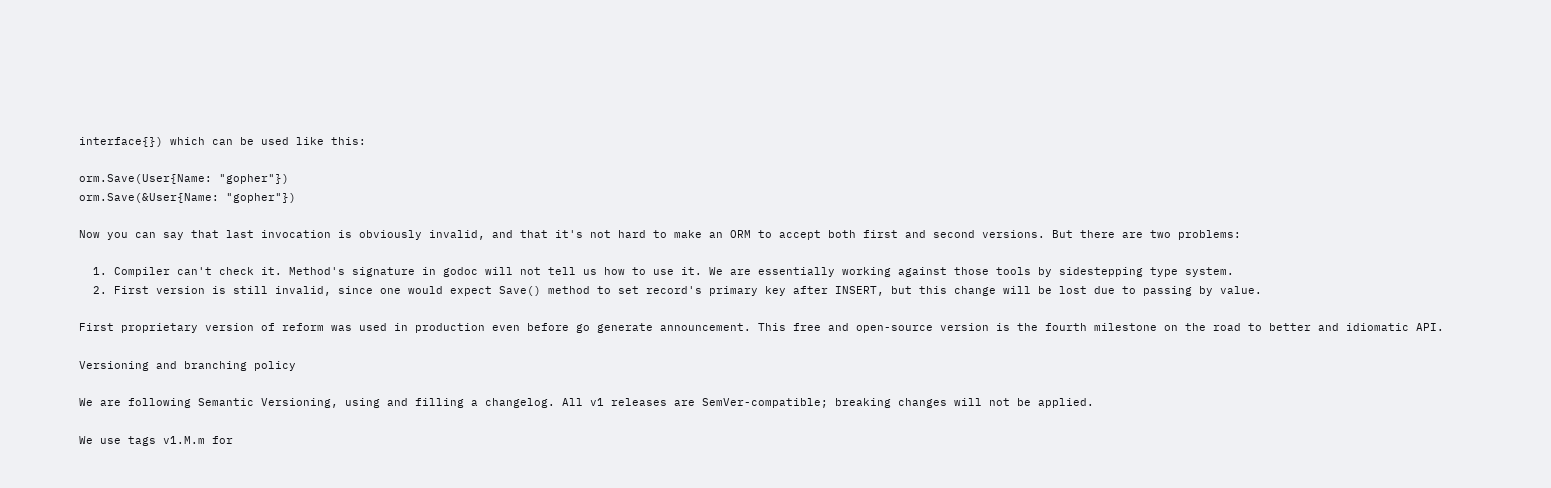interface{}) which can be used like this:

orm.Save(User{Name: "gopher"})
orm.Save(&User{Name: "gopher"})

Now you can say that last invocation is obviously invalid, and that it's not hard to make an ORM to accept both first and second versions. But there are two problems:

  1. Compiler can't check it. Method's signature in godoc will not tell us how to use it. We are essentially working against those tools by sidestepping type system.
  2. First version is still invalid, since one would expect Save() method to set record's primary key after INSERT, but this change will be lost due to passing by value.

First proprietary version of reform was used in production even before go generate announcement. This free and open-source version is the fourth milestone on the road to better and idiomatic API.

Versioning and branching policy

We are following Semantic Versioning, using and filling a changelog. All v1 releases are SemVer-compatible; breaking changes will not be applied.

We use tags v1.M.m for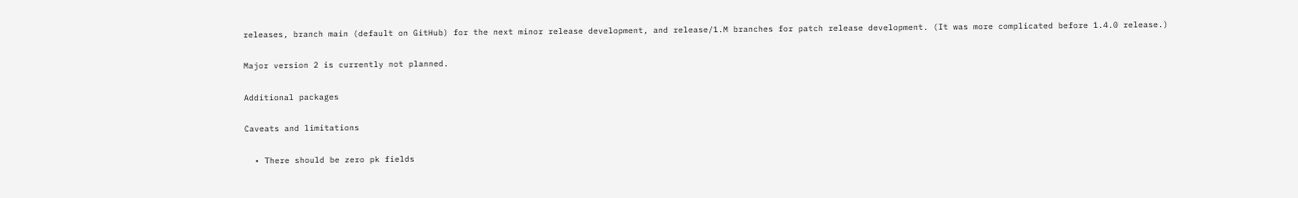releases, branch main (default on GitHub) for the next minor release development, and release/1.M branches for patch release development. (It was more complicated before 1.4.0 release.)

Major version 2 is currently not planned.

Additional packages

Caveats and limitations

  • There should be zero pk fields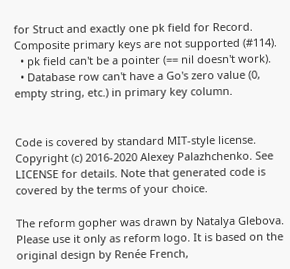for Struct and exactly one pk field for Record. Composite primary keys are not supported (#114).
  • pk field can't be a pointer (== nil doesn't work).
  • Database row can't have a Go's zero value (0, empty string, etc.) in primary key column.


Code is covered by standard MIT-style license. Copyright (c) 2016-2020 Alexey Palazhchenko. See LICENSE for details. Note that generated code is covered by the terms of your choice.

The reform gopher was drawn by Natalya Glebova. Please use it only as reform logo. It is based on the original design by Renée French,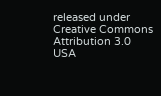released under Creative Commons Attribution 3.0 USA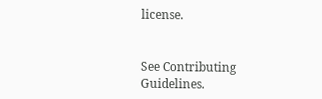license.


See Contributing Guidelines.